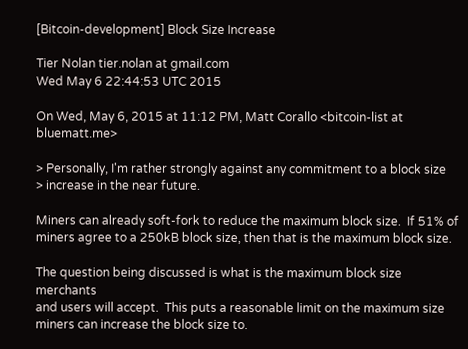[Bitcoin-development] Block Size Increase

Tier Nolan tier.nolan at gmail.com
Wed May 6 22:44:53 UTC 2015

On Wed, May 6, 2015 at 11:12 PM, Matt Corallo <bitcoin-list at bluematt.me>

> Personally, I'm rather strongly against any commitment to a block size
> increase in the near future.

Miners can already soft-fork to reduce the maximum block size.  If 51% of
miners agree to a 250kB block size, then that is the maximum block size.

The question being discussed is what is the maximum block size merchants
and users will accept.  This puts a reasonable limit on the maximum size
miners can increase the block size to.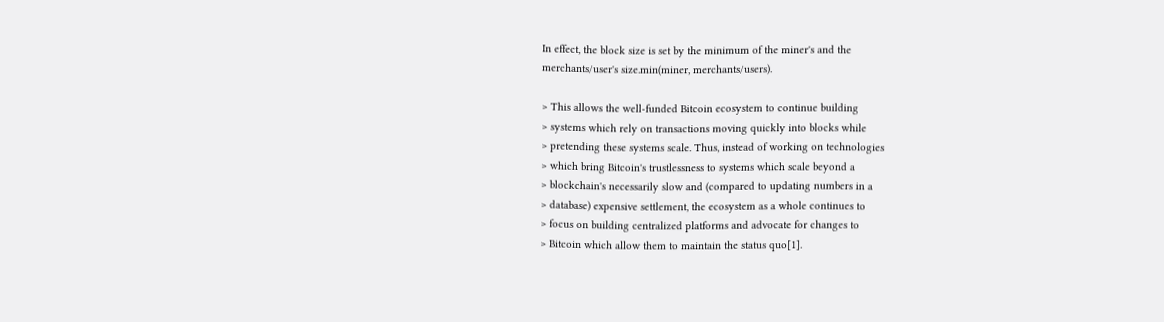In effect, the block size is set by the minimum of the miner's and the
merchants/user's size.min(miner, merchants/users).

> This allows the well-funded Bitcoin ecosystem to continue building
> systems which rely on transactions moving quickly into blocks while
> pretending these systems scale. Thus, instead of working on technologies
> which bring Bitcoin's trustlessness to systems which scale beyond a
> blockchain's necessarily slow and (compared to updating numbers in a
> database) expensive settlement, the ecosystem as a whole continues to
> focus on building centralized platforms and advocate for changes to
> Bitcoin which allow them to maintain the status quo[1].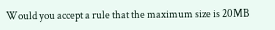Would you accept a rule that the maximum size is 20MB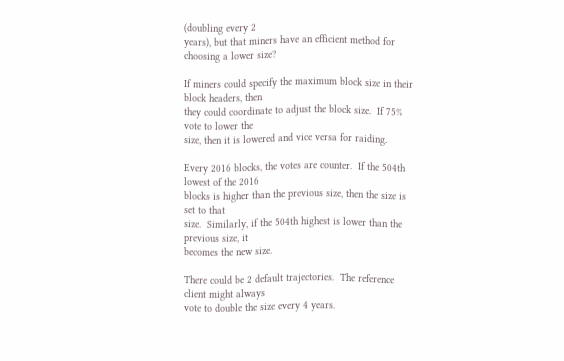(doubling every 2
years), but that miners have an efficient method for choosing a lower size?

If miners could specify the maximum block size in their block headers, then
they could coordinate to adjust the block size.  If 75% vote to lower the
size, then it is lowered and vice versa for raiding.

Every 2016 blocks, the votes are counter.  If the 504th lowest of the 2016
blocks is higher than the previous size, then the size is set to that
size.  Similarly, if the 504th highest is lower than the previous size, it
becomes the new size.

There could be 2 default trajectories.  The reference client might always
vote to double the size every 4 years.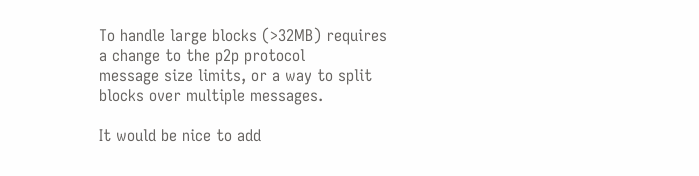To handle large blocks (>32MB) requires a change to the p2p protocol
message size limits, or a way to split blocks over multiple messages.

It would be nice to add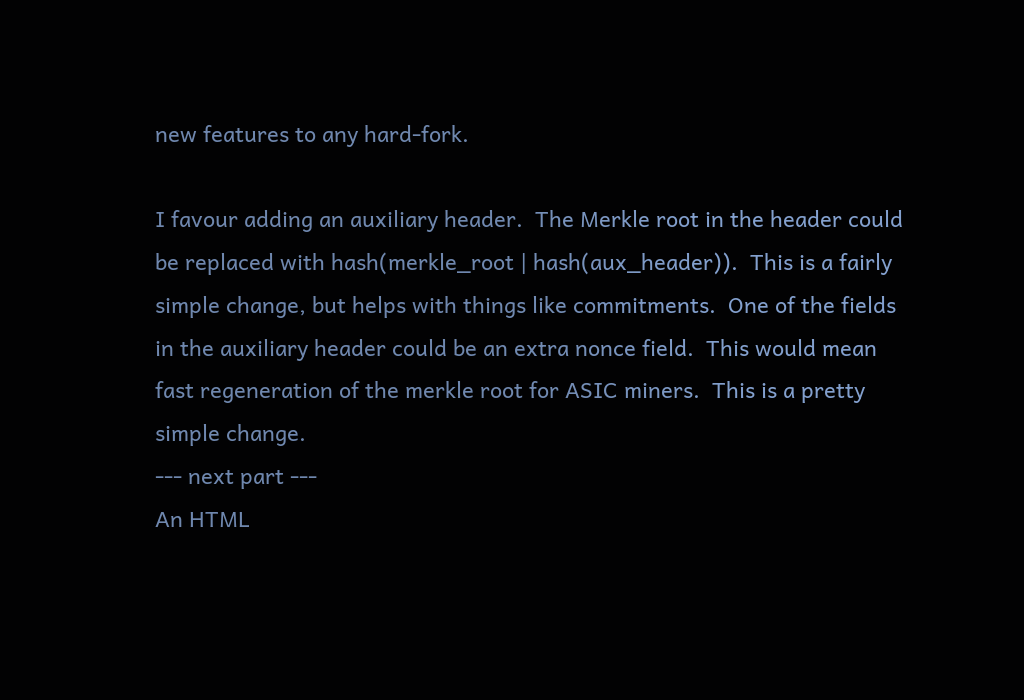new features to any hard-fork.

I favour adding an auxiliary header.  The Merkle root in the header could
be replaced with hash(merkle_root | hash(aux_header)).  This is a fairly
simple change, but helps with things like commitments.  One of the fields
in the auxiliary header could be an extra nonce field.  This would mean
fast regeneration of the merkle root for ASIC miners.  This is a pretty
simple change.
--- next part ---
An HTML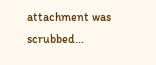attachment was scrubbed...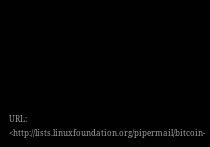URL: <http://lists.linuxfoundation.org/pipermail/bitcoin-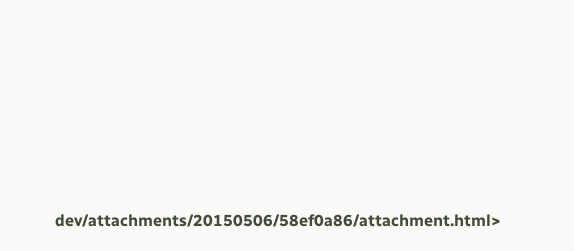dev/attachments/20150506/58ef0a86/attachment.html>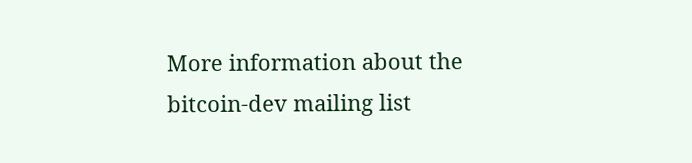More information about the bitcoin-dev mailing list